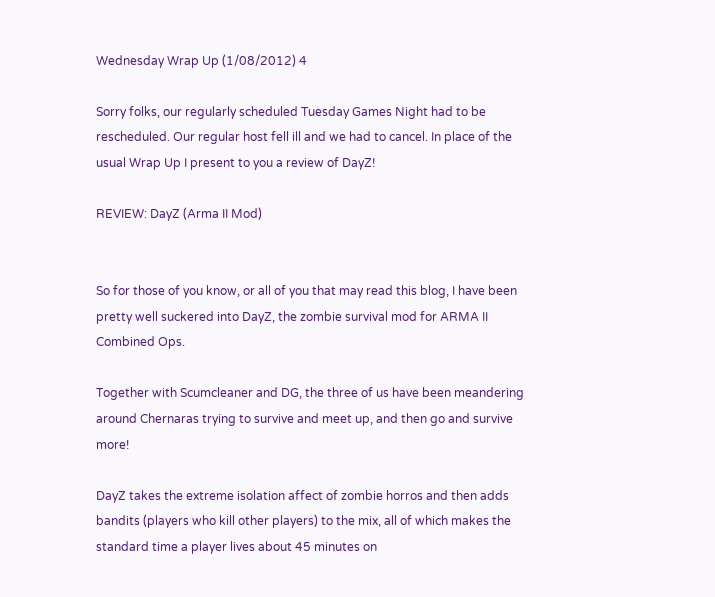Wednesday Wrap Up (1/08/2012) 4

Sorry folks, our regularly scheduled Tuesday Games Night had to be rescheduled. Our regular host fell ill and we had to cancel. In place of the usual Wrap Up I present to you a review of DayZ!

REVIEW: DayZ (Arma II Mod)


So for those of you know, or all of you that may read this blog, I have been pretty well suckered into DayZ, the zombie survival mod for ARMA II Combined Ops.

Together with Scumcleaner and DG, the three of us have been meandering around Chernaras trying to survive and meet up, and then go and survive more!

DayZ takes the extreme isolation affect of zombie horros and then adds bandits (players who kill other players) to the mix, all of which makes the standard time a player lives about 45 minutes on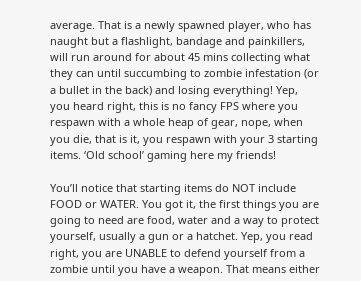average. That is a newly spawned player, who has naught but a flashlight, bandage and painkillers, will run around for about 45 mins collecting what they can until succumbing to zombie infestation (or a bullet in the back) and losing everything! Yep, you heard right, this is no fancy FPS where you respawn with a whole heap of gear, nope, when you die, that is it, you respawn with your 3 starting items. ‘Old school’ gaming here my friends!

You’ll notice that starting items do NOT include FOOD or WATER. You got it, the first things you are going to need are food, water and a way to protect yourself, usually a gun or a hatchet. Yep, you read right, you are UNABLE to defend yourself from a zombie until you have a weapon. That means either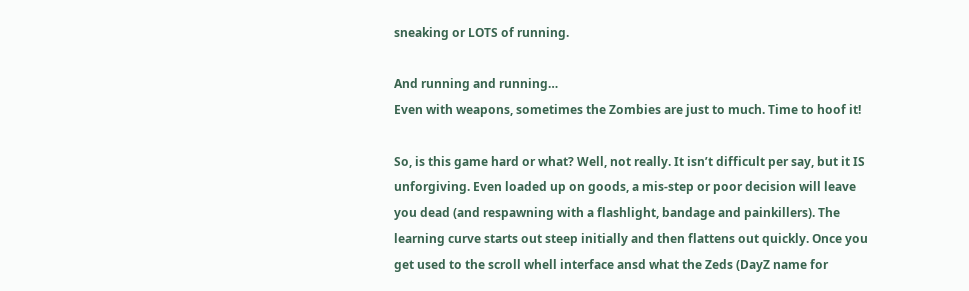sneaking or LOTS of running.

And running and running…
Even with weapons, sometimes the Zombies are just to much. Time to hoof it!

So, is this game hard or what? Well, not really. It isn’t difficult per say, but it IS unforgiving. Even loaded up on goods, a mis-step or poor decision will leave you dead (and respawning with a flashlight, bandage and painkillers). The learning curve starts out steep initially and then flattens out quickly. Once you get used to the scroll whell interface ansd what the Zeds (DayZ name for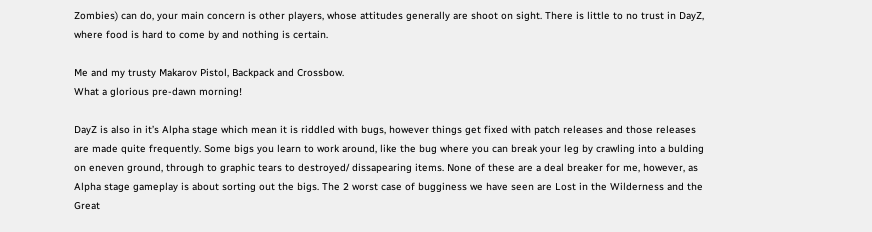Zombies) can do, your main concern is other players, whose attitudes generally are shoot on sight. There is little to no trust in DayZ, where food is hard to come by and nothing is certain.

Me and my trusty Makarov Pistol, Backpack and Crossbow.
What a glorious pre-dawn morning!

DayZ is also in it’s Alpha stage which mean it is riddled with bugs, however things get fixed with patch releases and those releases are made quite frequently. Some bigs you learn to work around, like the bug where you can break your leg by crawling into a bulding on eneven ground, through to graphic tears to destroyed/ dissapearing items. None of these are a deal breaker for me, however, as Alpha stage gameplay is about sorting out the bigs. The 2 worst case of bugginess we have seen are Lost in the Wilderness and the Great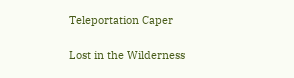Teleportation Caper

Lost in the Wilderness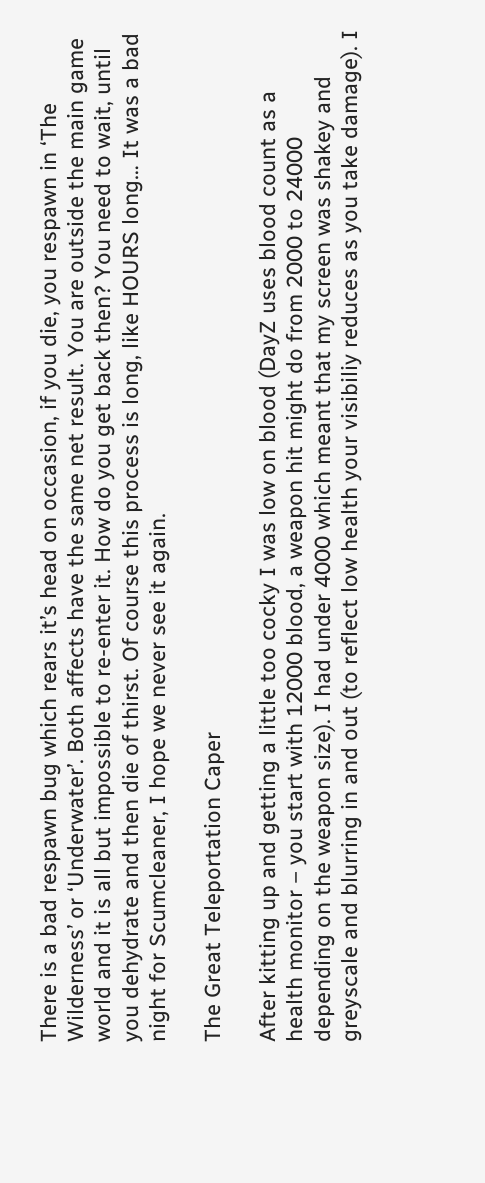There is a bad respawn bug which rears it’s head on occasion, if you die, you respawn in ‘The Wilderness’ or ‘Underwater’. Both affects have the same net result. You are outside the main game world and it is all but impossible to re-enter it. How do you get back then? You need to wait, until you dehydrate and then die of thirst. Of course this process is long, like HOURS long… It was a bad night for Scumcleaner, I hope we never see it again.

The Great Teleportation Caper

After kitting up and getting a little too cocky I was low on blood (DayZ uses blood count as a health monitor – you start with 12000 blood, a weapon hit might do from 2000 to 24000 depending on the weapon size). I had under 4000 which meant that my screen was shakey and greyscale and blurring in and out (to reflect low health your visibiliy reduces as you take damage). I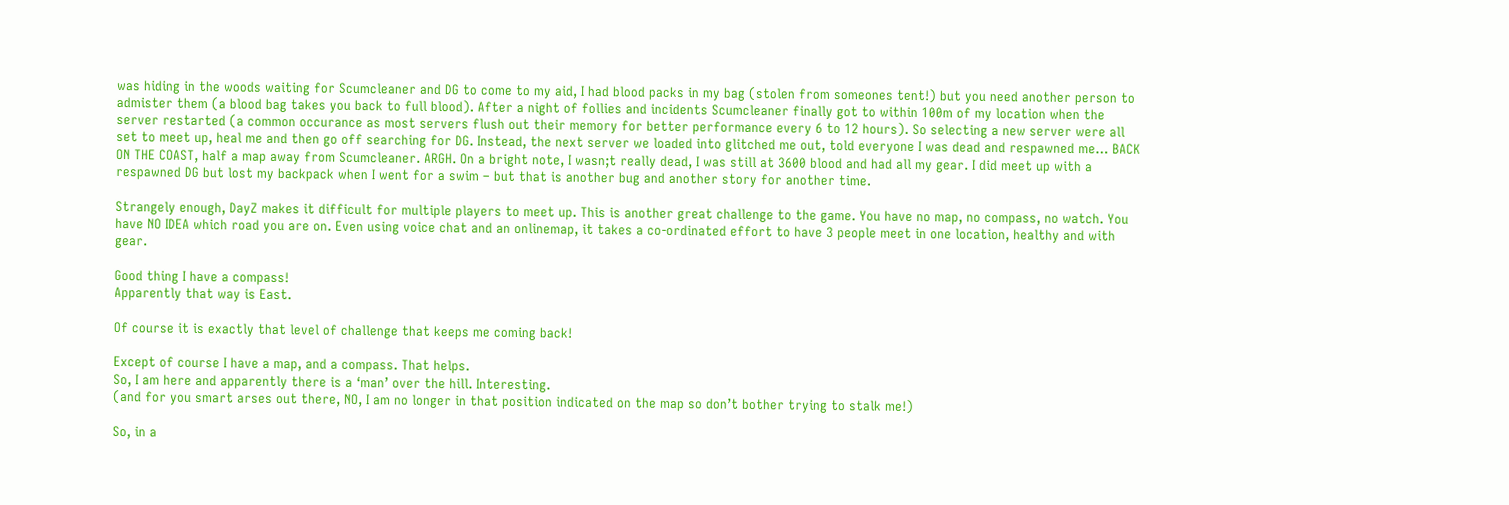was hiding in the woods waiting for Scumcleaner and DG to come to my aid, I had blood packs in my bag (stolen from someones tent!) but you need another person to admister them (a blood bag takes you back to full blood). After a night of follies and incidents Scumcleaner finally got to within 100m of my location when the server restarted (a common occurance as most servers flush out their memory for better performance every 6 to 12 hours). So selecting a new server were all set to meet up, heal me and then go off searching for DG. Instead, the next server we loaded into glitched me out, told everyone I was dead and respawned me… BACK ON THE COAST, half a map away from Scumcleaner. ARGH. On a bright note, I wasn;t really dead, I was still at 3600 blood and had all my gear. I did meet up with a respawned DG but lost my backpack when I went for a swim – but that is another bug and another story for another time.

Strangely enough, DayZ makes it difficult for multiple players to meet up. This is another great challenge to the game. You have no map, no compass, no watch. You have NO IDEA which road you are on. Even using voice chat and an onlinemap, it takes a co-ordinated effort to have 3 people meet in one location, healthy and with gear.

Good thing I have a compass!
Apparently that way is East.

Of course it is exactly that level of challenge that keeps me coming back!

Except of course I have a map, and a compass. That helps.
So, I am here and apparently there is a ‘man’ over the hill. Interesting.
(and for you smart arses out there, NO, I am no longer in that position indicated on the map so don’t bother trying to stalk me!)

So, in a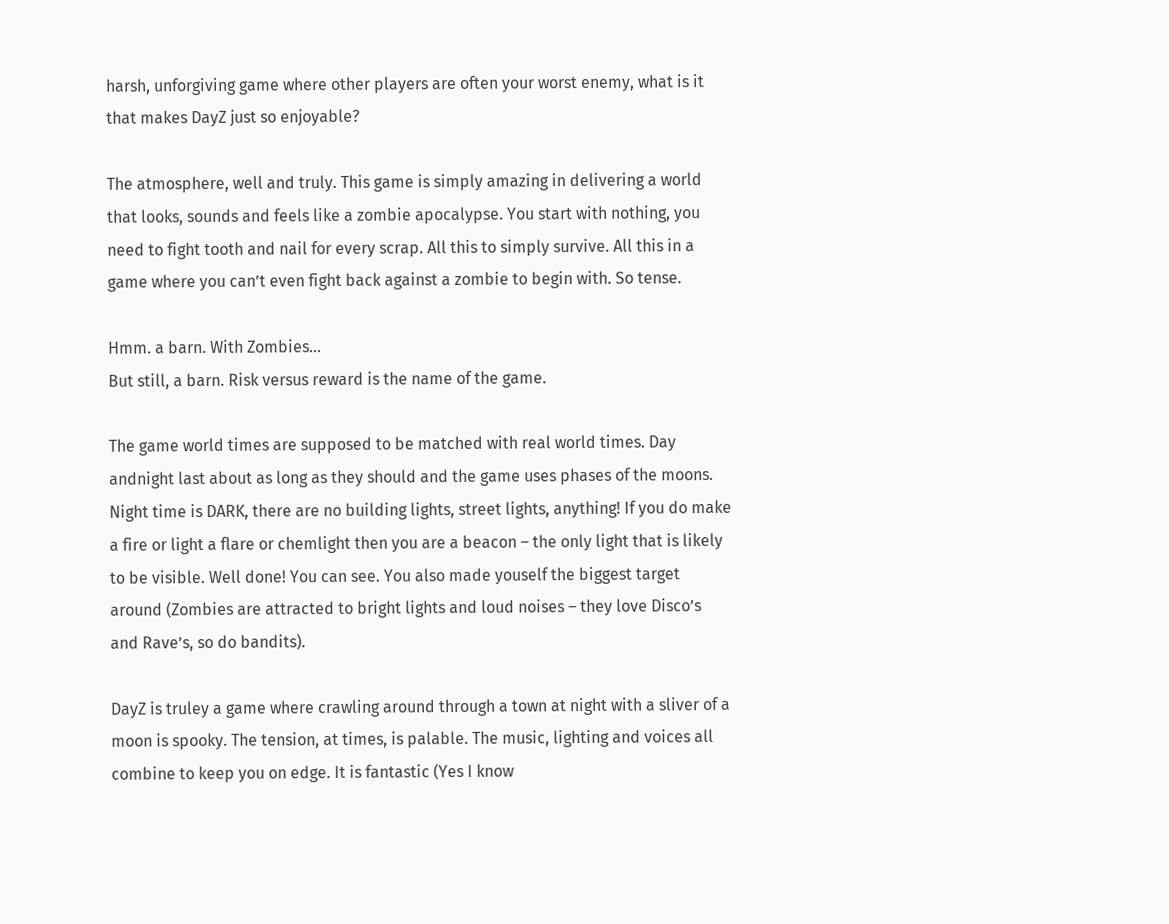harsh, unforgiving game where other players are often your worst enemy, what is it that makes DayZ just so enjoyable?

The atmosphere, well and truly. This game is simply amazing in delivering a world that looks, sounds and feels like a zombie apocalypse. You start with nothing, you need to fight tooth and nail for every scrap. All this to simply survive. All this in a game where you can’t even fight back against a zombie to begin with. So tense.

Hmm. a barn. With Zombies…
But still, a barn. Risk versus reward is the name of the game.

The game world times are supposed to be matched with real world times. Day andnight last about as long as they should and the game uses phases of the moons. Night time is DARK, there are no building lights, street lights, anything! If you do make a fire or light a flare or chemlight then you are a beacon – the only light that is likely to be visible. Well done! You can see. You also made youself the biggest target around (Zombies are attracted to bright lights and loud noises – they love Disco’s and Rave’s, so do bandits).

DayZ is truley a game where crawling around through a town at night with a sliver of a moon is spooky. The tension, at times, is palable. The music, lighting and voices all combine to keep you on edge. It is fantastic (Yes I know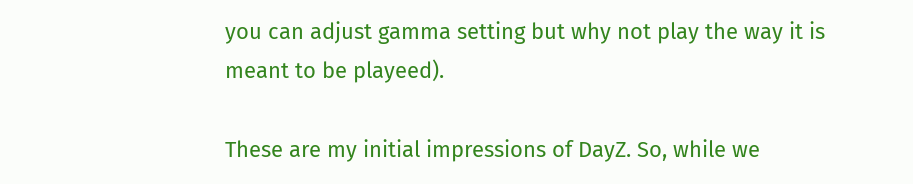you can adjust gamma setting but why not play the way it is meant to be playeed).

These are my initial impressions of DayZ. So, while we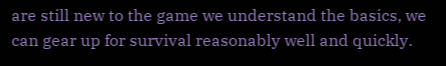are still new to the game we understand the basics, we can gear up for survival reasonably well and quickly.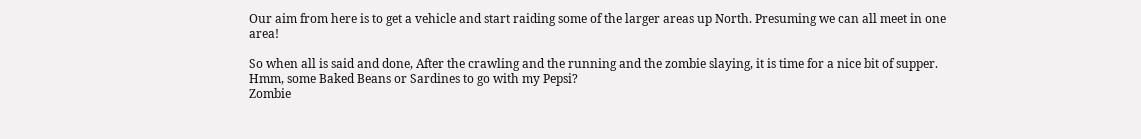Our aim from here is to get a vehicle and start raiding some of the larger areas up North. Presuming we can all meet in one area!

So when all is said and done, After the crawling and the running and the zombie slaying, it is time for a nice bit of supper.
Hmm, some Baked Beans or Sardines to go with my Pepsi?
Zombie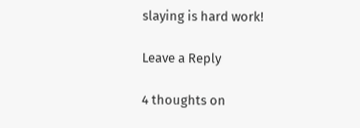slaying is hard work!

Leave a Reply

4 thoughts on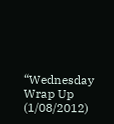“Wednesday Wrap Up (1/08/2012)